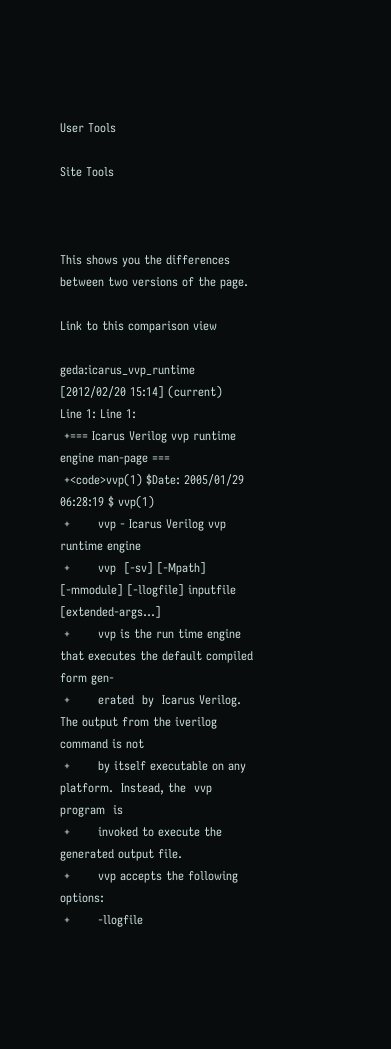User Tools

Site Tools



This shows you the differences between two versions of the page.

Link to this comparison view

geda:icarus_vvp_runtime [2012/02/20 15:14] (current)
Line 1: Line 1:
 +=== Icarus Verilog vvp runtime engine man-page ===
 +<code>vvp(1) $Date: 2005/01/29 06:28:19 $ vvp(1)
 +       vvp - Icarus Verilog vvp runtime engine
 +       vvp  [-sv] [-Mpath] [-mmodule] [-llogfile] inputfile [extended-args...]
 +       vvp is the run time engine that executes the default compiled form gen-
 +       erated  by  Icarus Verilog. The output from the iverilog command is not
 +       by itself executable on any  platform.  Instead, the  vvp  program  is
 +       invoked to execute the generated output file.
 +       vvp accepts the following options:
 +       -llogfile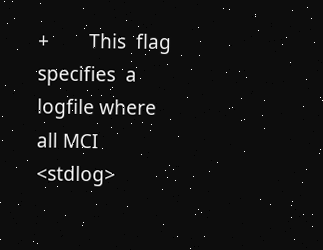+        This  flag  specifies  a logfile where all MCI <stdlog>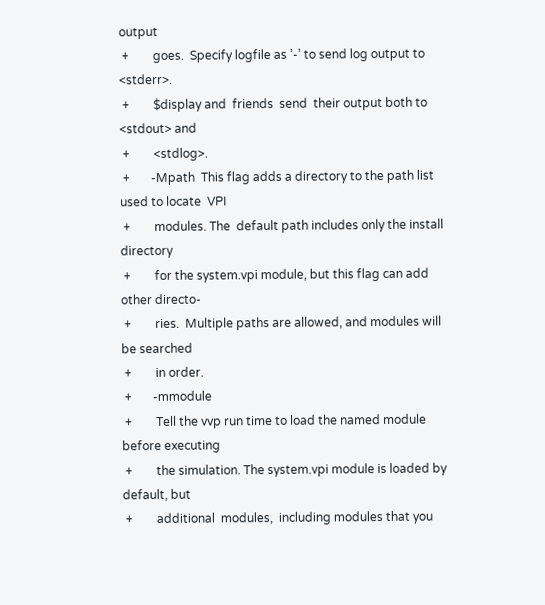output
 +        goes.  Specify logfile as ’-’ to send log output to  <stderr>.
 +        $display and  friends  send  their output both to <stdout> and
 +        <stdlog>.
 +       -Mpath  This flag adds a directory to the path list used to locate  VPI
 +        modules. The  default path includes only the install directory
 +        for the system.vpi module, but this flag can add other directo-
 +        ries.  Multiple paths are allowed, and modules will be searched
 +        in order.
 +       -mmodule
 +        Tell the vvp run time to load the named module before executing
 +        the simulation. The system.vpi module is loaded by default, but
 +        additional  modules,  including modules that you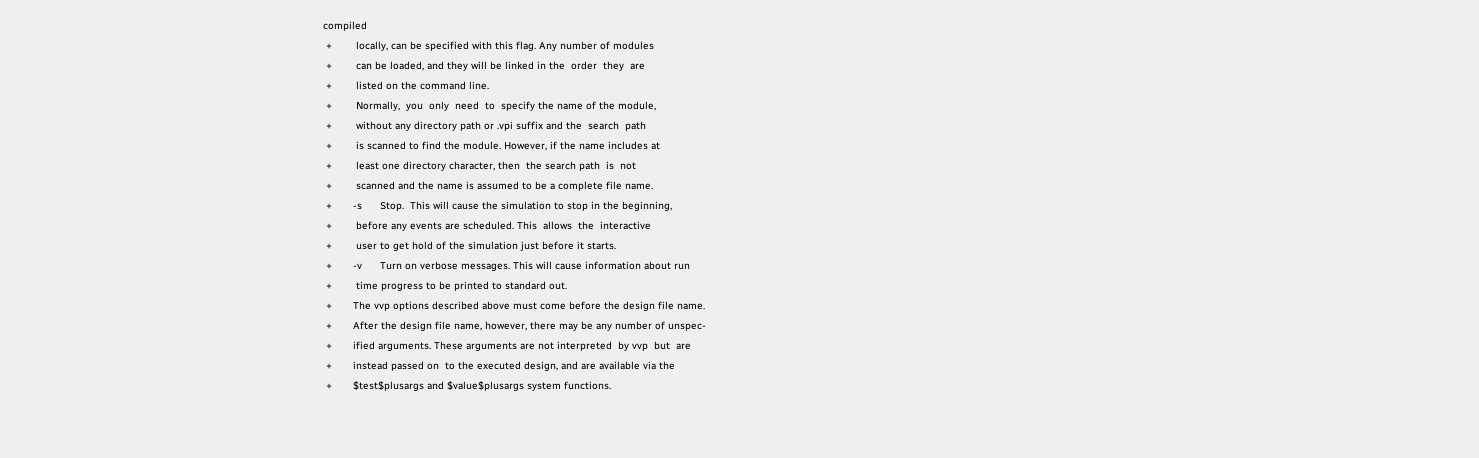compiled
 +        locally, can be specified with this flag. Any number of modules
 +        can be loaded, and they will be linked in the  order  they  are
 +        listed on the command line.
 +        Normally,  you  only  need  to  specify the name of the module,
 +        without any directory path or .vpi suffix and the  search  path
 +        is scanned to find the module. However, if the name includes at
 +        least one directory character, then  the search path  is  not
 +        scanned and the name is assumed to be a complete file name.
 +       -s      Stop.  This will cause the simulation to stop in the beginning,
 +        before any events are scheduled. This  allows  the  interactive
 +        user to get hold of the simulation just before it starts.
 +       -v      Turn on verbose messages. This will cause information about run
 +        time progress to be printed to standard out.
 +       The vvp options described above must come before the design file name.
 +       After the design file name, however, there may be any number of unspec-
 +       ified arguments. These arguments are not interpreted  by vvp  but  are
 +       instead passed on  to the executed design, and are available via the
 +       $test$plusargs and $value$plusargs system functions.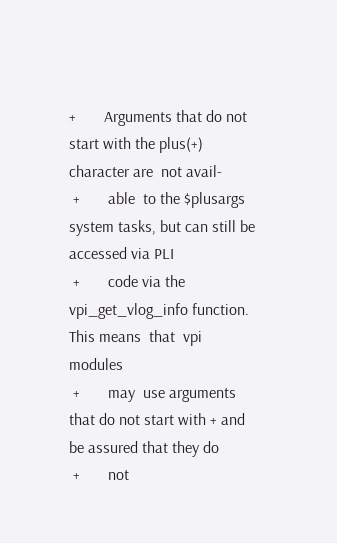+       Arguments that do not start with the plus(+) character are  not avail-
 +       able  to the $plusargs system tasks, but can still be accessed via PLI
 +       code via the vpi_get_vlog_info function. This means  that  vpi  modules
 +       may  use arguments that do not start with + and be assured that they do
 +       not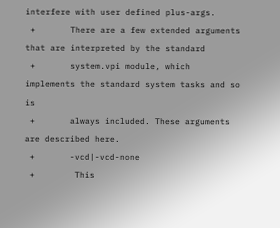interfere with user defined plus-args.
 +       There are a few extended arguments that are interpreted by the standard
 +       system.vpi module, which implements the standard system tasks and so is
 +       always included. These arguments are described here.
 +       -vcd|-vcd-none
 +        This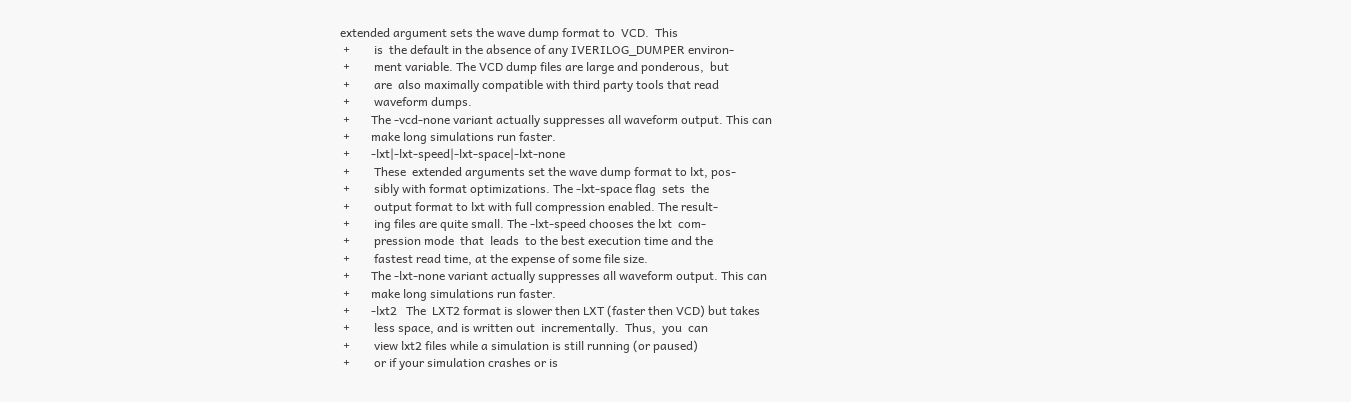extended argument sets the wave dump format to  VCD.  This
 +        is  the default in the absence of any IVERILOG_DUMPER environ-
 +        ment variable. The VCD dump files are large and ponderous,  but
 +        are  also maximally compatible with third party tools that read
 +        waveform dumps.
 +       The -vcd-none variant actually suppresses all waveform output. This can
 +       make long simulations run faster.
 +       -lxt|-lxt-speed|-lxt-space|-lxt-none
 +        These  extended arguments set the wave dump format to lxt, pos-
 +        sibly with format optimizations. The -lxt-space flag  sets  the
 +        output format to lxt with full compression enabled. The result-
 +        ing files are quite small. The -lxt-speed chooses the lxt  com-
 +        pression mode  that  leads  to the best execution time and the
 +        fastest read time, at the expense of some file size.
 +       The -lxt-none variant actually suppresses all waveform output. This can
 +       make long simulations run faster.
 +       -lxt2   The  LXT2 format is slower then LXT (faster then VCD) but takes
 +        less space, and is written out  incrementally.  Thus,  you  can
 +        view lxt2 files while a simulation is still running (or paused)
 +        or if your simulation crashes or is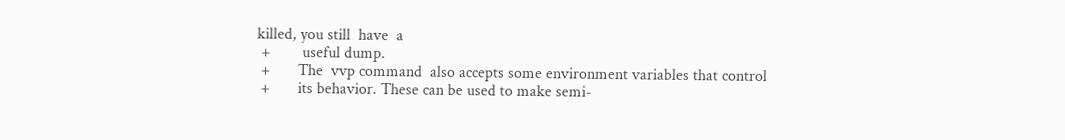killed, you still  have  a
 +        useful dump.
 +       The  vvp command  also accepts some environment variables that control
 +       its behavior. These can be used to make semi-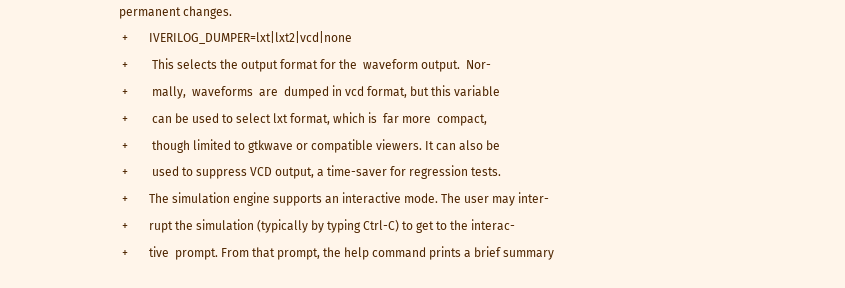permanent changes.
 +       IVERILOG_DUMPER=lxt|lxt2|vcd|none
 +        This selects the output format for the  waveform output.  Nor-
 +        mally,  waveforms  are  dumped in vcd format, but this variable
 +        can be used to select lxt format, which is  far more  compact,
 +        though limited to gtkwave or compatible viewers. It can also be
 +        used to suppress VCD output, a time-saver for regression tests.
 +       The simulation engine supports an interactive mode. The user may inter-
 +       rupt the simulation (typically by typing Ctrl-C) to get to the interac-
 +       tive  prompt. From that prompt, the help command prints a brief summary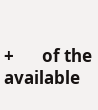+       of the available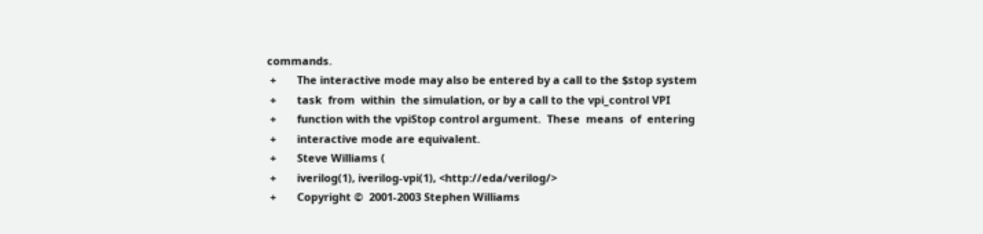commands.
 +       The interactive mode may also be entered by a call to the $stop system
 +       task  from  within  the simulation, or by a call to the vpi_control VPI
 +       function with the vpiStop control argument.  These  means  of  entering
 +       interactive mode are equivalent.
 +       Steve Williams (
 +       iverilog(1), iverilog-vpi(1), <http://eda/verilog/>
 +       Copyright ©  2001-2003 Stephen Williams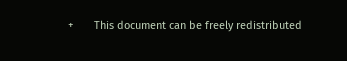+       This document can be freely redistributed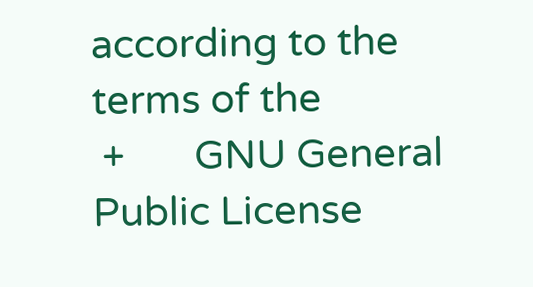according to the terms of the
 +       GNU General Public License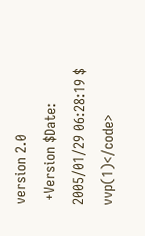version 2.0
 +Version $Date: 2005/01/29 06:28:19 $ vvp(1)</code>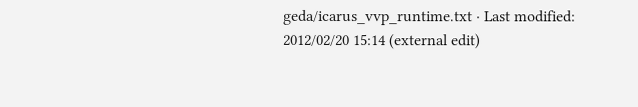geda/icarus_vvp_runtime.txt · Last modified: 2012/02/20 15:14 (external edit)